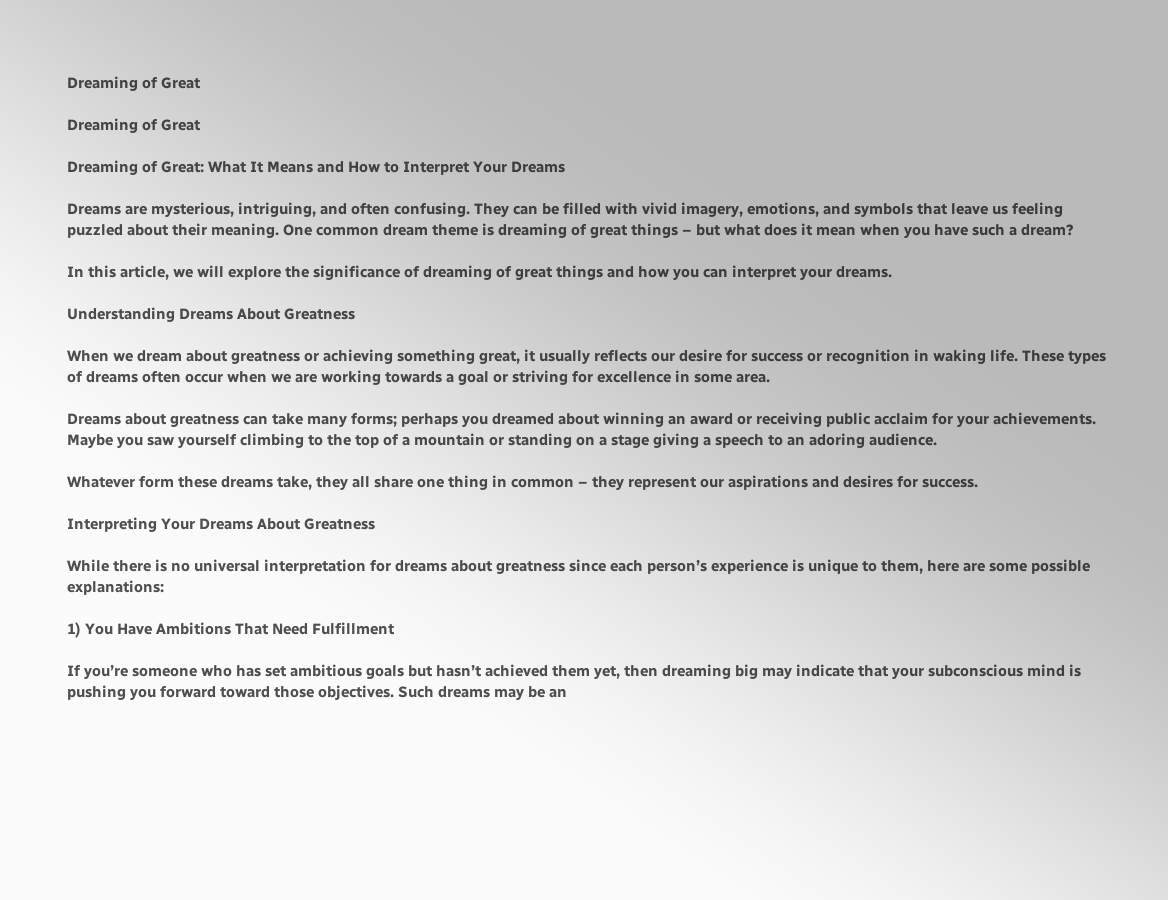Dreaming of Great

Dreaming of Great

Dreaming of Great: What It Means and How to Interpret Your Dreams

Dreams are mysterious, intriguing, and often confusing. They can be filled with vivid imagery, emotions, and symbols that leave us feeling puzzled about their meaning. One common dream theme is dreaming of great things – but what does it mean when you have such a dream?

In this article, we will explore the significance of dreaming of great things and how you can interpret your dreams.

Understanding Dreams About Greatness

When we dream about greatness or achieving something great, it usually reflects our desire for success or recognition in waking life. These types of dreams often occur when we are working towards a goal or striving for excellence in some area.

Dreams about greatness can take many forms; perhaps you dreamed about winning an award or receiving public acclaim for your achievements. Maybe you saw yourself climbing to the top of a mountain or standing on a stage giving a speech to an adoring audience.

Whatever form these dreams take, they all share one thing in common – they represent our aspirations and desires for success.

Interpreting Your Dreams About Greatness

While there is no universal interpretation for dreams about greatness since each person’s experience is unique to them, here are some possible explanations:

1) You Have Ambitions That Need Fulfillment

If you’re someone who has set ambitious goals but hasn’t achieved them yet, then dreaming big may indicate that your subconscious mind is pushing you forward toward those objectives. Such dreams may be an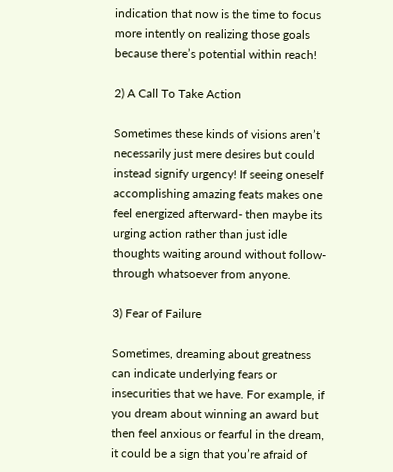indication that now is the time to focus more intently on realizing those goals because there’s potential within reach!

2) A Call To Take Action

Sometimes these kinds of visions aren’t necessarily just mere desires but could instead signify urgency! If seeing oneself accomplishing amazing feats makes one feel energized afterward- then maybe its urging action rather than just idle thoughts waiting around without follow-through whatsoever from anyone.

3) Fear of Failure

Sometimes, dreaming about greatness can indicate underlying fears or insecurities that we have. For example, if you dream about winning an award but then feel anxious or fearful in the dream, it could be a sign that you’re afraid of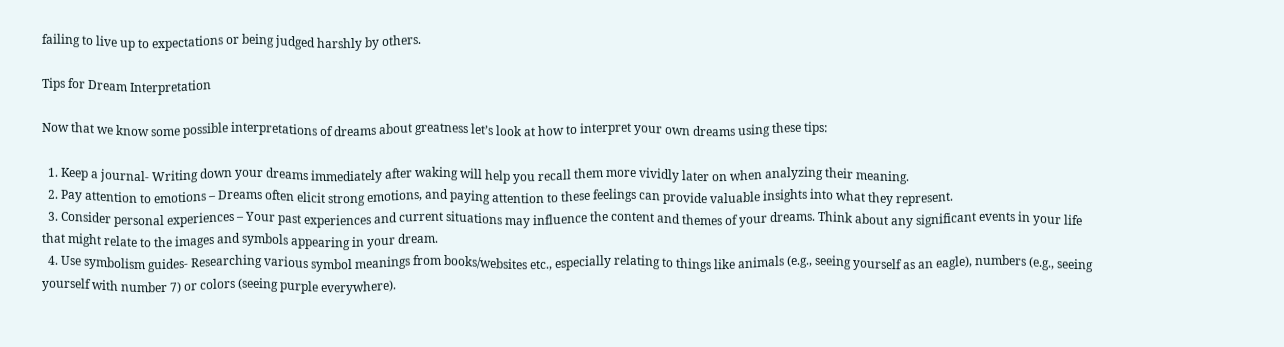failing to live up to expectations or being judged harshly by others.

Tips for Dream Interpretation

Now that we know some possible interpretations of dreams about greatness let’s look at how to interpret your own dreams using these tips:

  1. Keep a journal- Writing down your dreams immediately after waking will help you recall them more vividly later on when analyzing their meaning.
  2. Pay attention to emotions – Dreams often elicit strong emotions, and paying attention to these feelings can provide valuable insights into what they represent.
  3. Consider personal experiences – Your past experiences and current situations may influence the content and themes of your dreams. Think about any significant events in your life that might relate to the images and symbols appearing in your dream.
  4. Use symbolism guides- Researching various symbol meanings from books/websites etc., especially relating to things like animals (e.g., seeing yourself as an eagle), numbers (e.g., seeing yourself with number 7) or colors (seeing purple everywhere).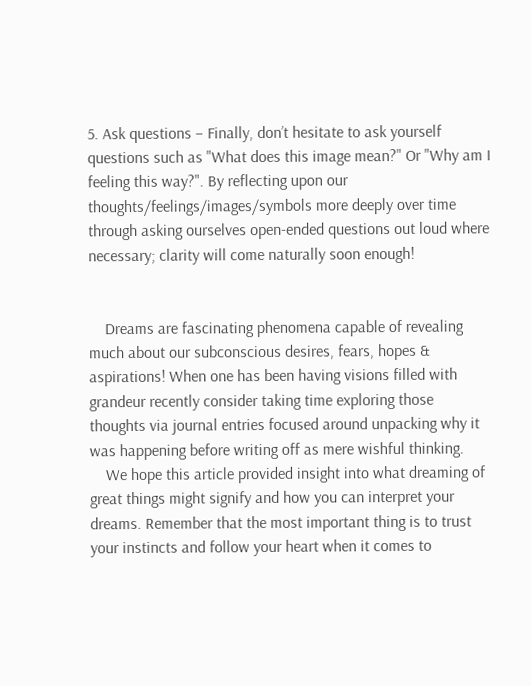5. Ask questions – Finally, don’t hesitate to ask yourself questions such as "What does this image mean?" Or "Why am I feeling this way?". By reflecting upon our thoughts/feelings/images/symbols more deeply over time through asking ourselves open-ended questions out loud where necessary; clarity will come naturally soon enough!


    Dreams are fascinating phenomena capable of revealing much about our subconscious desires, fears, hopes & aspirations! When one has been having visions filled with grandeur recently consider taking time exploring those thoughts via journal entries focused around unpacking why it was happening before writing off as mere wishful thinking.
    We hope this article provided insight into what dreaming of great things might signify and how you can interpret your dreams. Remember that the most important thing is to trust your instincts and follow your heart when it comes to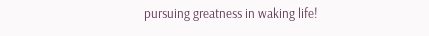pursuing greatness in waking life!